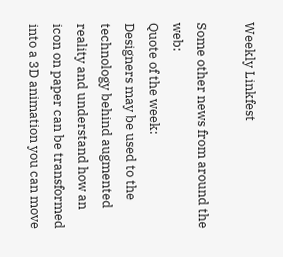Weekly Linkfest

Some other news from around the web:
Quote of the week:
Designers may be used to the technology behind augmented reality and understand how an icon on paper can be transformed into a 3D animation you can move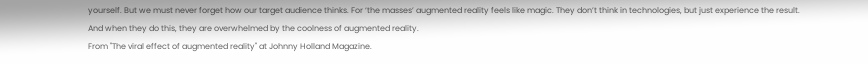yourself. But we must never forget how our target audience thinks. For ‘the masses’ augmented reality feels like magic. They don’t think in technologies, but just experience the result. And when they do this, they are overwhelmed by the coolness of augmented reality.
From "The viral effect of augmented reality" at Johnny Holland Magazine.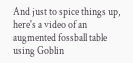And just to spice things up, here's a video of an augmented fossball table using Goblin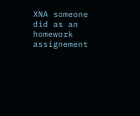XNA someone did as an homework assignement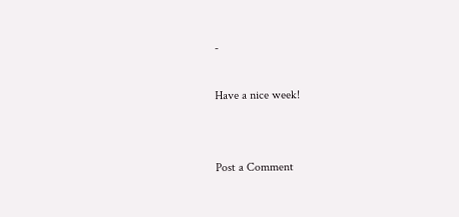-

Have a nice week!


Post a Comment